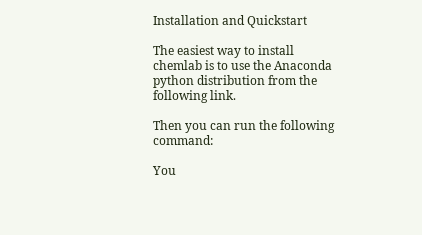Installation and Quickstart

The easiest way to install chemlab is to use the Anaconda python distribution from the following link.

Then you can run the following command:

You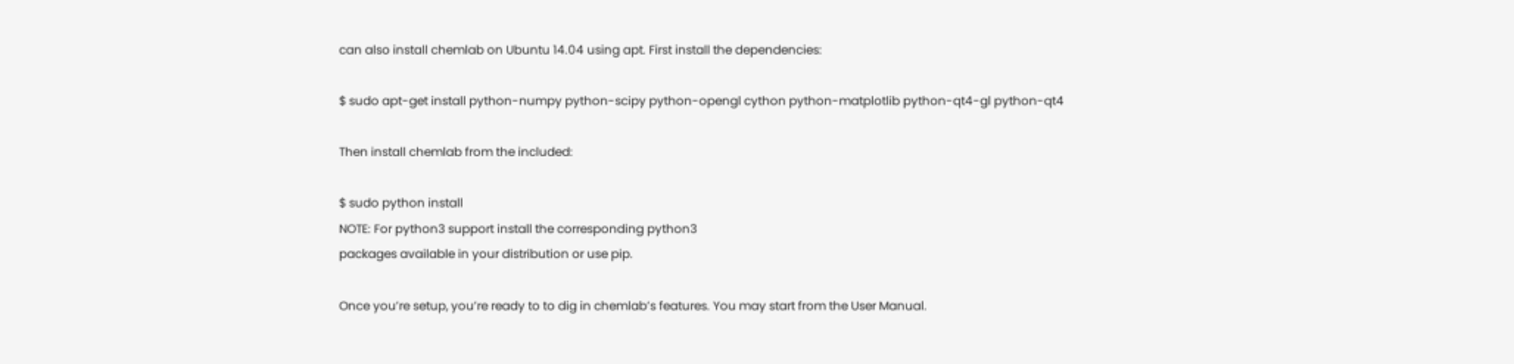can also install chemlab on Ubuntu 14.04 using apt. First install the dependencies:

$ sudo apt-get install python-numpy python-scipy python-opengl cython python-matplotlib python-qt4-gl python-qt4

Then install chemlab from the included:

$ sudo python install
NOTE: For python3 support install the corresponding python3
packages available in your distribution or use pip.

Once you’re setup, you’re ready to to dig in chemlab’s features. You may start from the User Manual.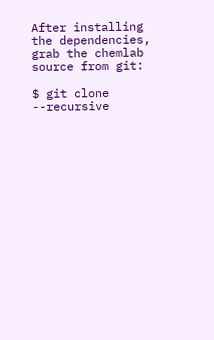After installing the dependencies, grab the chemlab source from git:

$ git clone --recursive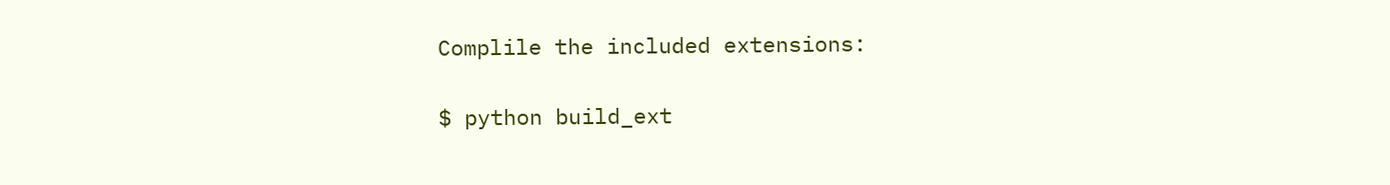Complile the included extensions:

$ python build_ext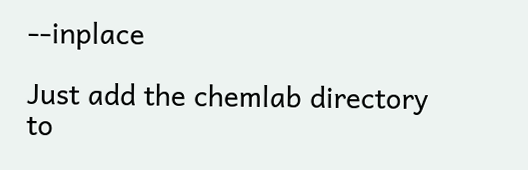--inplace

Just add the chemlab directory to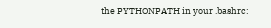the PYTHONPATH in your .bashrc: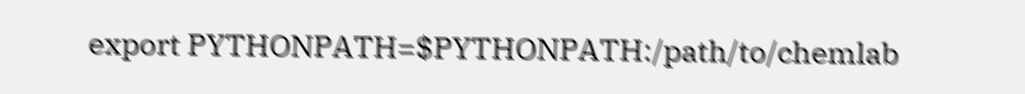export PYTHONPATH=$PYTHONPATH:/path/to/chemlab